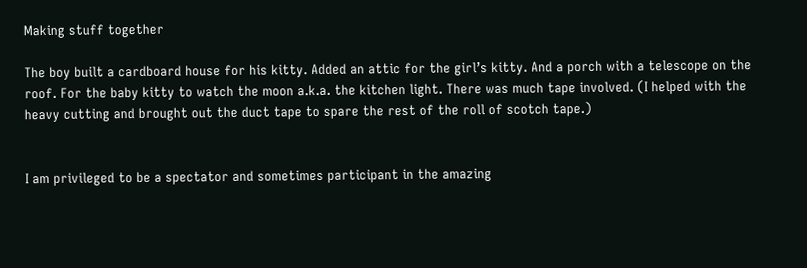Making stuff together

The boy built a cardboard house for his kitty. Added an attic for the girl’s kitty. And a porch with a telescope on the roof. For the baby kitty to watch the moon a.k.a. the kitchen light. There was much tape involved. (I helped with the heavy cutting and brought out the duct tape to spare the rest of the roll of scotch tape.)


I am privileged to be a spectator and sometimes participant in the amazing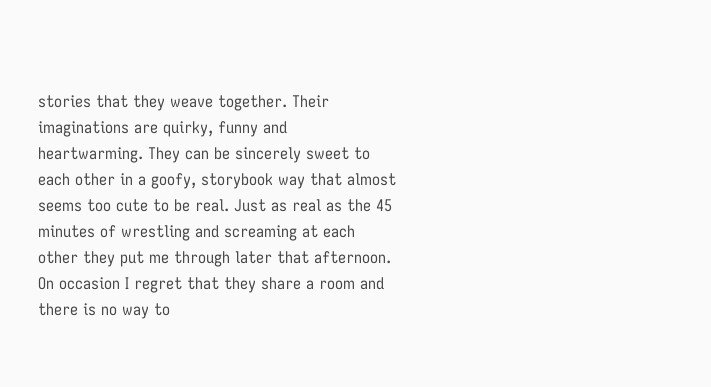stories that they weave together. Their imaginations are quirky, funny and heartwarming. They can be sincerely sweet to each other in a goofy, storybook way that almost seems too cute to be real. Just as real as the 45 minutes of wrestling and screaming at each other they put me through later that afternoon. On occasion I regret that they share a room and there is no way to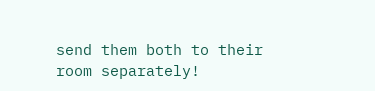send them both to their room separately!